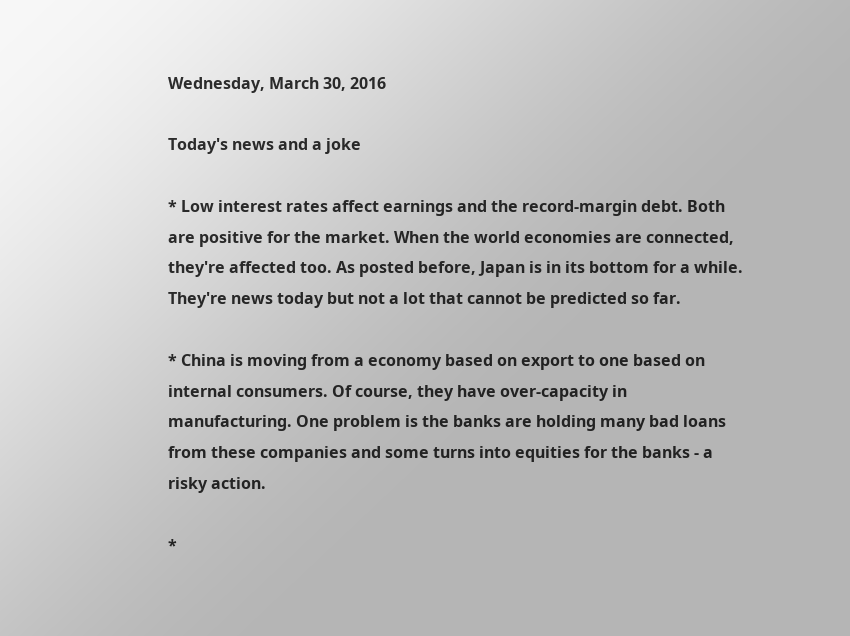Wednesday, March 30, 2016

Today's news and a joke

* Low interest rates affect earnings and the record-margin debt. Both are positive for the market. When the world economies are connected, they're affected too. As posted before, Japan is in its bottom for a while. They're news today but not a lot that cannot be predicted so far.

* China is moving from a economy based on export to one based on internal consumers. Of course, they have over-capacity in manufacturing. One problem is the banks are holding many bad loans from these companies and some turns into equities for the banks - a risky action.

*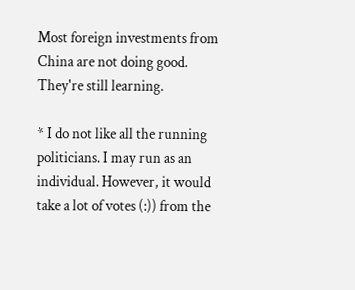Most foreign investments from China are not doing good. They're still learning.

* I do not like all the running politicians. I may run as an individual. However, it would take a lot of votes (:)) from the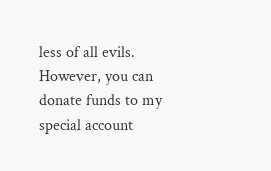less of all evils. However, you can donate funds to my special account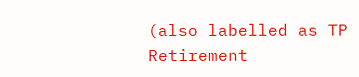(also labelled as TP Retirement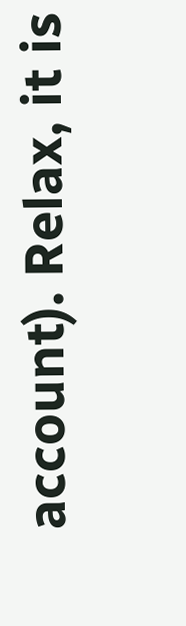account). Relax, it is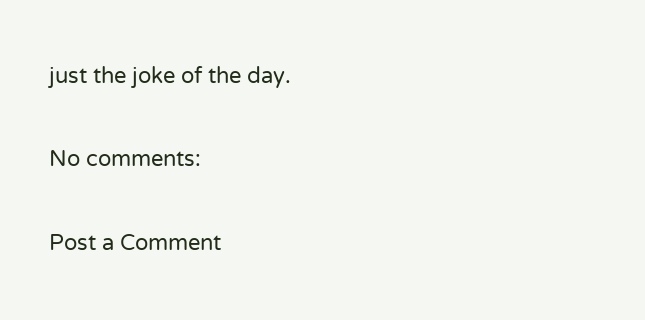just the joke of the day.

No comments:

Post a Comment